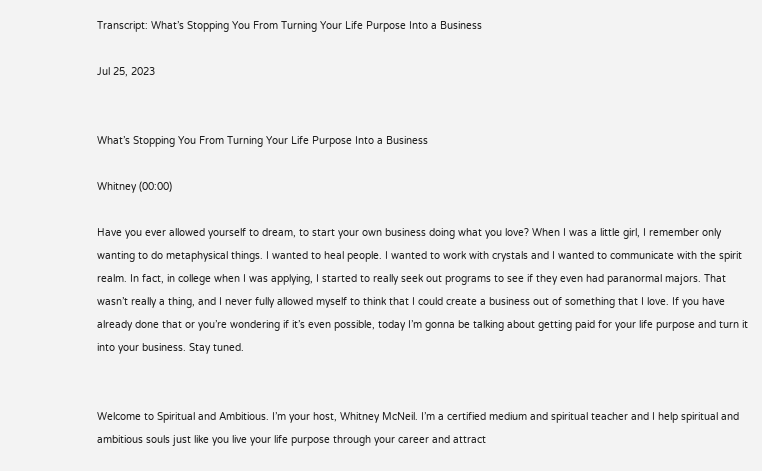Transcript: What’s Stopping You From Turning Your Life Purpose Into a Business

Jul 25, 2023


What’s Stopping You From Turning Your Life Purpose Into a Business

Whitney (00:00)

Have you ever allowed yourself to dream, to start your own business doing what you love? When I was a little girl, I remember only wanting to do metaphysical things. I wanted to heal people. I wanted to work with crystals and I wanted to communicate with the spirit realm. In fact, in college when I was applying, I started to really seek out programs to see if they even had paranormal majors. That wasn’t really a thing, and I never fully allowed myself to think that I could create a business out of something that I love. If you have already done that or you’re wondering if it’s even possible, today I’m gonna be talking about getting paid for your life purpose and turn it into your business. Stay tuned.


Welcome to Spiritual and Ambitious. I’m your host, Whitney McNeil. I’m a certified medium and spiritual teacher and I help spiritual and ambitious souls just like you live your life purpose through your career and attract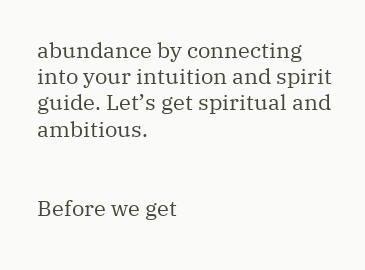abundance by connecting into your intuition and spirit guide. Let’s get spiritual and ambitious.


Before we get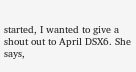started, I wanted to give a shout out to April DSX6. She says,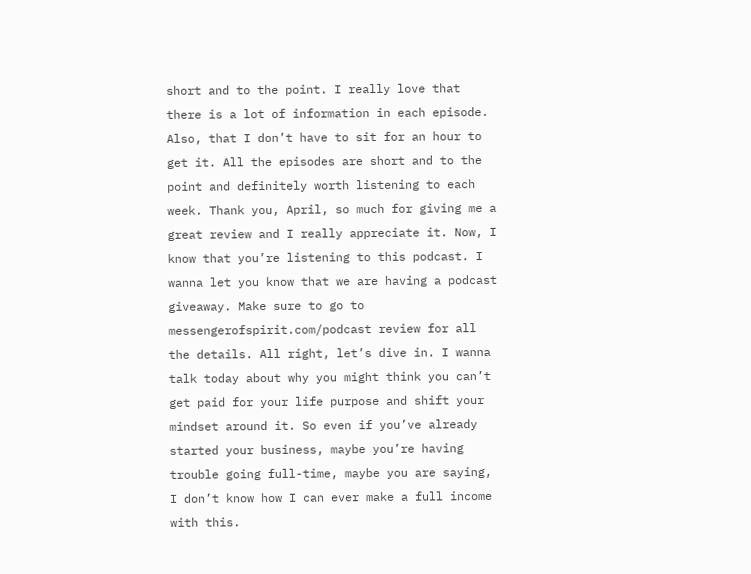short and to the point. I really love that there is a lot of information in each episode. Also, that I don’t have to sit for an hour to get it. All the episodes are short and to the point and definitely worth listening to each week. Thank you, April, so much for giving me a great review and I really appreciate it. Now, I know that you’re listening to this podcast. I wanna let you know that we are having a podcast giveaway. Make sure to go to messengerofspirit.com/podcast review for all the details. All right, let’s dive in. I wanna talk today about why you might think you can’t get paid for your life purpose and shift your mindset around it. So even if you’ve already started your business, maybe you’re having trouble going full-time, maybe you are saying, I don’t know how I can ever make a full income with this.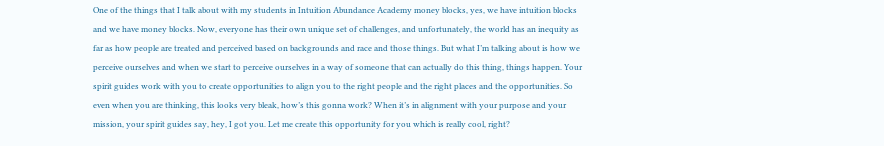One of the things that I talk about with my students in Intuition Abundance Academy money blocks, yes, we have intuition blocks and we have money blocks. Now, everyone has their own unique set of challenges, and unfortunately, the world has an inequity as far as how people are treated and perceived based on backgrounds and race and those things. But what I’m talking about is how we perceive ourselves and when we start to perceive ourselves in a way of someone that can actually do this thing, things happen. Your spirit guides work with you to create opportunities to align you to the right people and the right places and the opportunities. So even when you are thinking, this looks very bleak, how’s this gonna work? When it’s in alignment with your purpose and your mission, your spirit guides say, hey, I got you. Let me create this opportunity for you which is really cool, right?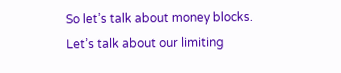So let’s talk about money blocks. Let’s talk about our limiting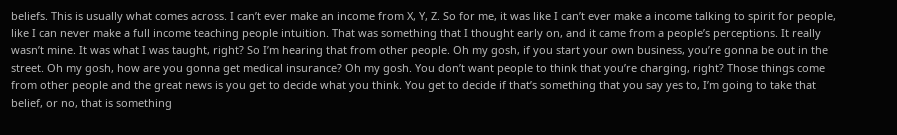beliefs. This is usually what comes across. I can’t ever make an income from X, Y, Z. So for me, it was like I can’t ever make a income talking to spirit for people, like I can never make a full income teaching people intuition. That was something that I thought early on, and it came from a people’s perceptions. It really wasn’t mine. It was what I was taught, right? So I’m hearing that from other people. Oh my gosh, if you start your own business, you’re gonna be out in the street. Oh my gosh, how are you gonna get medical insurance? Oh my gosh. You don’t want people to think that you’re charging, right? Those things come from other people and the great news is you get to decide what you think. You get to decide if that’s something that you say yes to, I’m going to take that belief, or no, that is something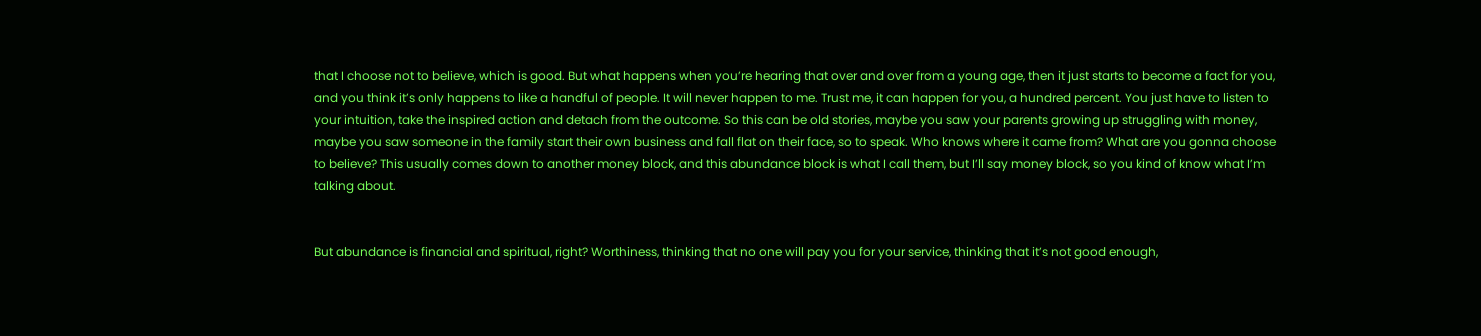that I choose not to believe, which is good. But what happens when you’re hearing that over and over from a young age, then it just starts to become a fact for you, and you think it’s only happens to like a handful of people. It will never happen to me. Trust me, it can happen for you, a hundred percent. You just have to listen to your intuition, take the inspired action and detach from the outcome. So this can be old stories, maybe you saw your parents growing up struggling with money, maybe you saw someone in the family start their own business and fall flat on their face, so to speak. Who knows where it came from? What are you gonna choose to believe? This usually comes down to another money block, and this abundance block is what I call them, but I’ll say money block, so you kind of know what I’m talking about.


But abundance is financial and spiritual, right? Worthiness, thinking that no one will pay you for your service, thinking that it’s not good enough,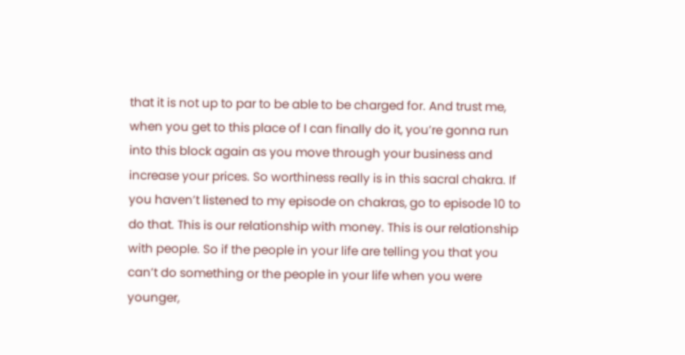that it is not up to par to be able to be charged for. And trust me, when you get to this place of I can finally do it, you’re gonna run into this block again as you move through your business and increase your prices. So worthiness really is in this sacral chakra. If you haven’t listened to my episode on chakras, go to episode 10 to do that. This is our relationship with money. This is our relationship with people. So if the people in your life are telling you that you can’t do something or the people in your life when you were younger,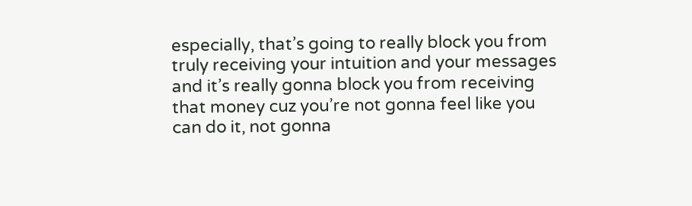especially, that’s going to really block you from truly receiving your intuition and your messages and it’s really gonna block you from receiving that money cuz you’re not gonna feel like you can do it, not gonna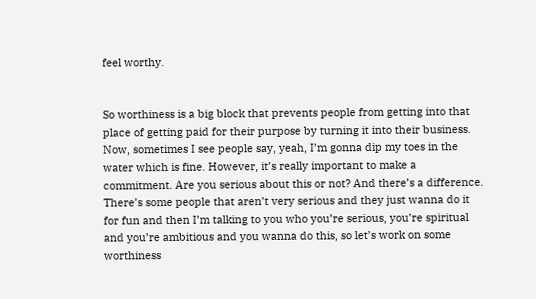feel worthy.


So worthiness is a big block that prevents people from getting into that place of getting paid for their purpose by turning it into their business. Now, sometimes I see people say, yeah, I’m gonna dip my toes in the water which is fine. However, it’s really important to make a commitment. Are you serious about this or not? And there’s a difference. There’s some people that aren’t very serious and they just wanna do it for fun and then I’m talking to you who you’re serious, you’re spiritual and you’re ambitious and you wanna do this, so let’s work on some worthiness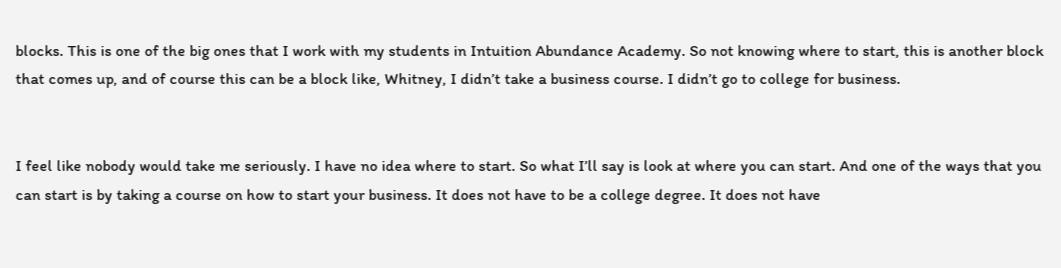blocks. This is one of the big ones that I work with my students in Intuition Abundance Academy. So not knowing where to start, this is another block that comes up, and of course this can be a block like, Whitney, I didn’t take a business course. I didn’t go to college for business.


I feel like nobody would take me seriously. I have no idea where to start. So what I’ll say is look at where you can start. And one of the ways that you can start is by taking a course on how to start your business. It does not have to be a college degree. It does not have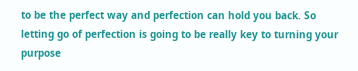to be the perfect way and perfection can hold you back. So letting go of perfection is going to be really key to turning your purpose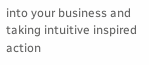into your business and taking intuitive inspired action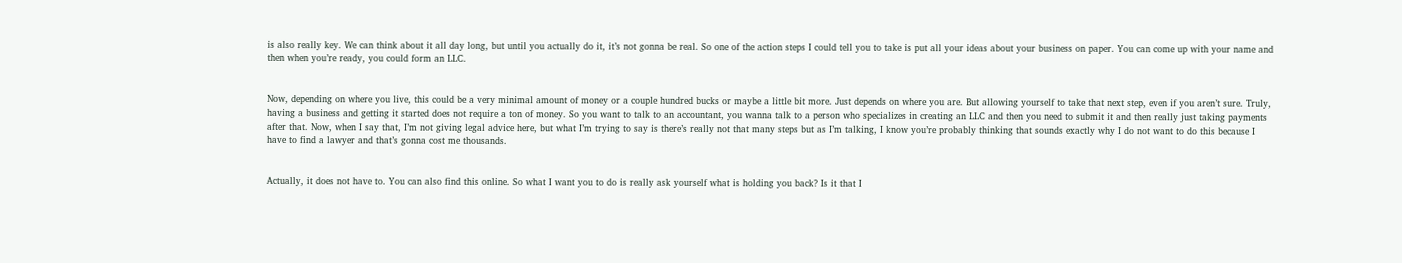is also really key. We can think about it all day long, but until you actually do it, it’s not gonna be real. So one of the action steps I could tell you to take is put all your ideas about your business on paper. You can come up with your name and then when you’re ready, you could form an LLC.


Now, depending on where you live, this could be a very minimal amount of money or a couple hundred bucks or maybe a little bit more. Just depends on where you are. But allowing yourself to take that next step, even if you aren’t sure. Truly, having a business and getting it started does not require a ton of money. So you want to talk to an accountant, you wanna talk to a person who specializes in creating an LLC and then you need to submit it and then really just taking payments after that. Now, when I say that, I’m not giving legal advice here, but what I’m trying to say is there’s really not that many steps but as I’m talking, I know you’re probably thinking that sounds exactly why I do not want to do this because I have to find a lawyer and that’s gonna cost me thousands.


Actually, it does not have to. You can also find this online. So what I want you to do is really ask yourself what is holding you back? Is it that I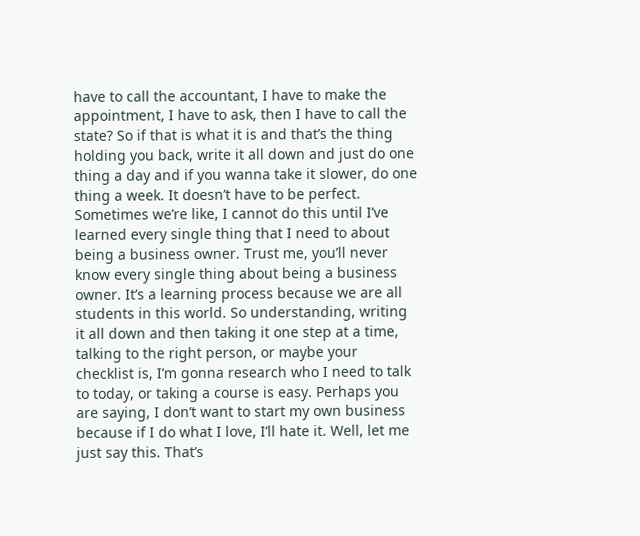have to call the accountant, I have to make the appointment, I have to ask, then I have to call the state? So if that is what it is and that’s the thing holding you back, write it all down and just do one thing a day and if you wanna take it slower, do one thing a week. It doesn’t have to be perfect. Sometimes we’re like, I cannot do this until I’ve learned every single thing that I need to about being a business owner. Trust me, you’ll never know every single thing about being a business owner. It’s a learning process because we are all students in this world. So understanding, writing it all down and then taking it one step at a time, talking to the right person, or maybe your checklist is, I’m gonna research who I need to talk to today, or taking a course is easy. Perhaps you are saying, I don’t want to start my own business because if I do what I love, I’ll hate it. Well, let me just say this. That’s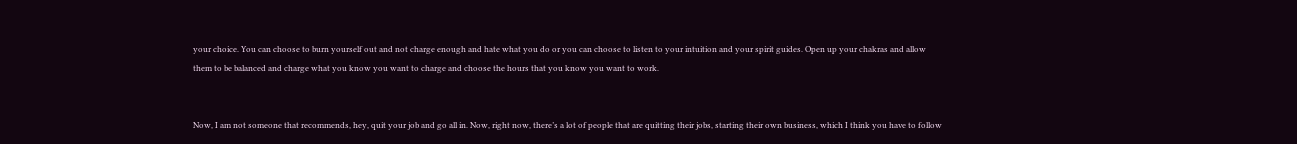your choice. You can choose to burn yourself out and not charge enough and hate what you do or you can choose to listen to your intuition and your spirit guides. Open up your chakras and allow them to be balanced and charge what you know you want to charge and choose the hours that you know you want to work.


Now, I am not someone that recommends, hey, quit your job and go all in. Now, right now, there’s a lot of people that are quitting their jobs, starting their own business, which I think you have to follow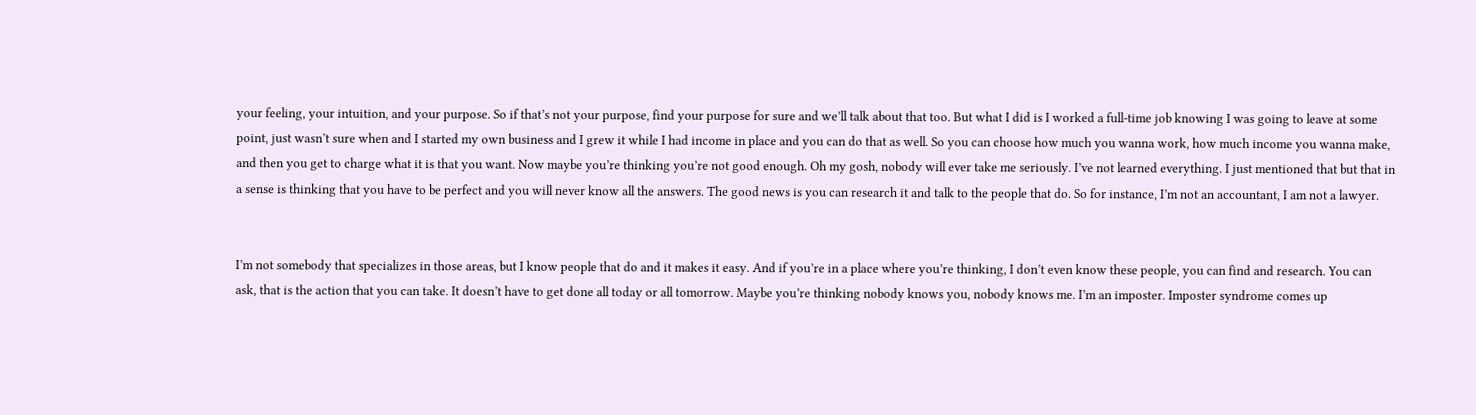your feeling, your intuition, and your purpose. So if that’s not your purpose, find your purpose for sure and we’ll talk about that too. But what I did is I worked a full-time job knowing I was going to leave at some point, just wasn’t sure when and I started my own business and I grew it while I had income in place and you can do that as well. So you can choose how much you wanna work, how much income you wanna make, and then you get to charge what it is that you want. Now maybe you’re thinking you’re not good enough. Oh my gosh, nobody will ever take me seriously. I’ve not learned everything. I just mentioned that but that in a sense is thinking that you have to be perfect and you will never know all the answers. The good news is you can research it and talk to the people that do. So for instance, I’m not an accountant, I am not a lawyer.


I’m not somebody that specializes in those areas, but I know people that do and it makes it easy. And if you’re in a place where you’re thinking, I don’t even know these people, you can find and research. You can ask, that is the action that you can take. It doesn’t have to get done all today or all tomorrow. Maybe you’re thinking nobody knows you, nobody knows me. I’m an imposter. Imposter syndrome comes up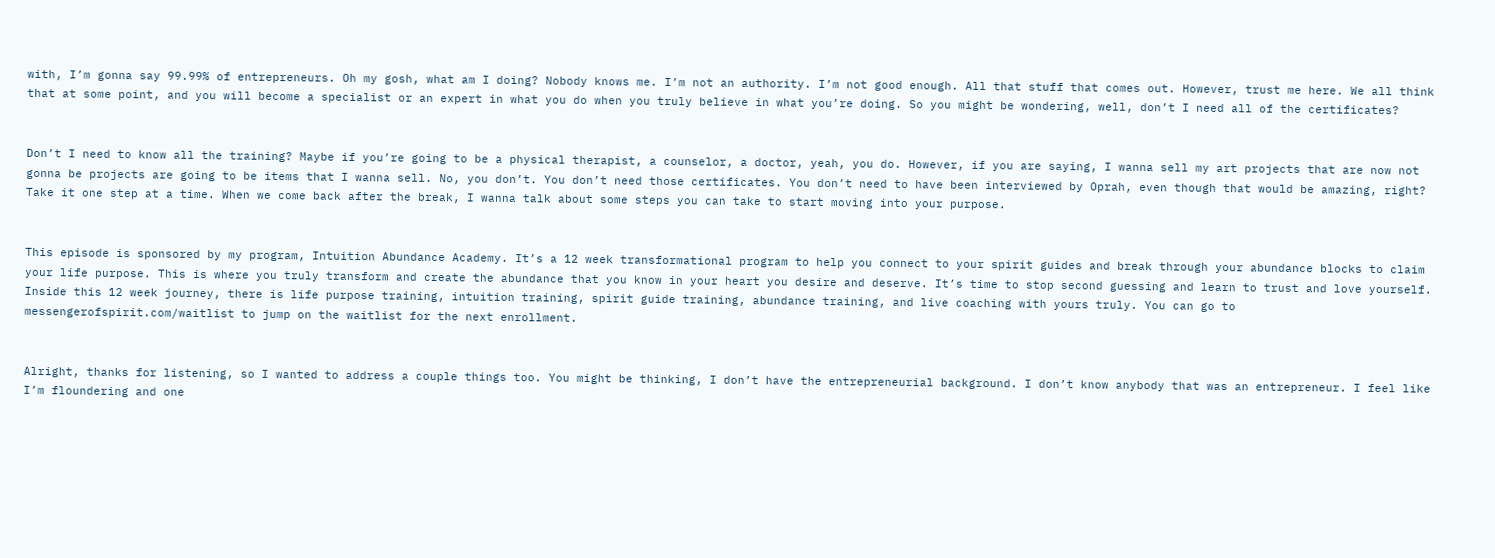with, I’m gonna say 99.99% of entrepreneurs. Oh my gosh, what am I doing? Nobody knows me. I’m not an authority. I’m not good enough. All that stuff that comes out. However, trust me here. We all think that at some point, and you will become a specialist or an expert in what you do when you truly believe in what you’re doing. So you might be wondering, well, don’t I need all of the certificates?


Don’t I need to know all the training? Maybe if you’re going to be a physical therapist, a counselor, a doctor, yeah, you do. However, if you are saying, I wanna sell my art projects that are now not gonna be projects are going to be items that I wanna sell. No, you don’t. You don’t need those certificates. You don’t need to have been interviewed by Oprah, even though that would be amazing, right? Take it one step at a time. When we come back after the break, I wanna talk about some steps you can take to start moving into your purpose.


This episode is sponsored by my program, Intuition Abundance Academy. It’s a 12 week transformational program to help you connect to your spirit guides and break through your abundance blocks to claim your life purpose. This is where you truly transform and create the abundance that you know in your heart you desire and deserve. It’s time to stop second guessing and learn to trust and love yourself. Inside this 12 week journey, there is life purpose training, intuition training, spirit guide training, abundance training, and live coaching with yours truly. You can go to messengerofspirit.com/waitlist to jump on the waitlist for the next enrollment.


Alright, thanks for listening, so I wanted to address a couple things too. You might be thinking, I don’t have the entrepreneurial background. I don’t know anybody that was an entrepreneur. I feel like I’m floundering and one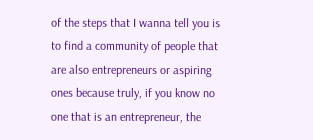of the steps that I wanna tell you is to find a community of people that are also entrepreneurs or aspiring ones because truly, if you know no one that is an entrepreneur, the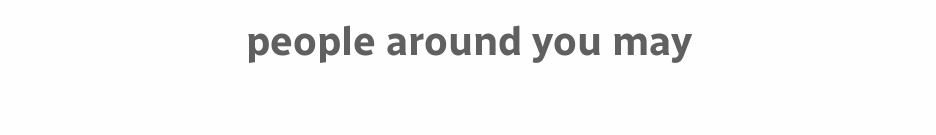people around you may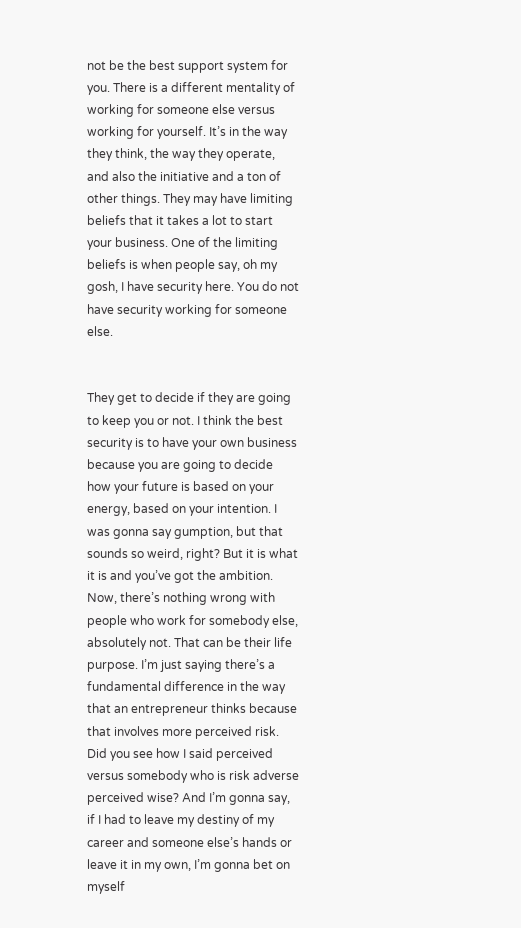not be the best support system for you. There is a different mentality of working for someone else versus working for yourself. It’s in the way they think, the way they operate, and also the initiative and a ton of other things. They may have limiting beliefs that it takes a lot to start your business. One of the limiting beliefs is when people say, oh my gosh, I have security here. You do not have security working for someone else.


They get to decide if they are going to keep you or not. I think the best security is to have your own business because you are going to decide how your future is based on your energy, based on your intention. I was gonna say gumption, but that sounds so weird, right? But it is what it is and you’ve got the ambition. Now, there’s nothing wrong with people who work for somebody else, absolutely not. That can be their life purpose. I’m just saying there’s a fundamental difference in the way that an entrepreneur thinks because that involves more perceived risk. Did you see how I said perceived versus somebody who is risk adverse perceived wise? And I’m gonna say, if I had to leave my destiny of my career and someone else’s hands or leave it in my own, I’m gonna bet on myself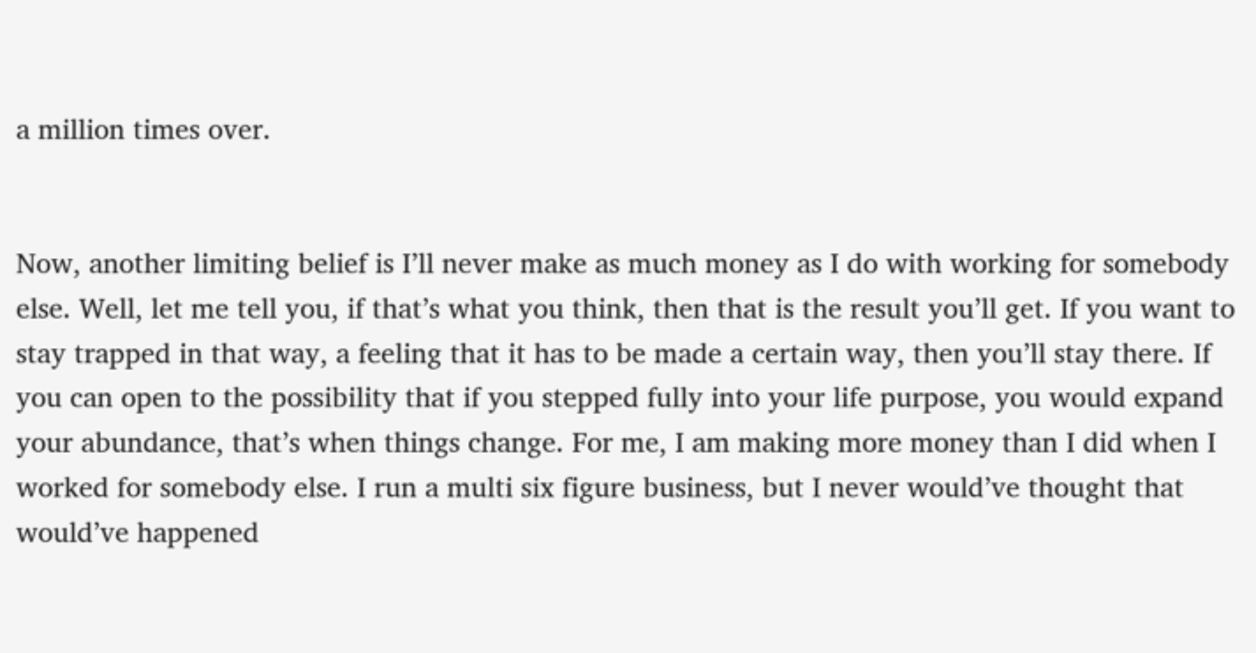a million times over.


Now, another limiting belief is I’ll never make as much money as I do with working for somebody else. Well, let me tell you, if that’s what you think, then that is the result you’ll get. If you want to stay trapped in that way, a feeling that it has to be made a certain way, then you’ll stay there. If you can open to the possibility that if you stepped fully into your life purpose, you would expand your abundance, that’s when things change. For me, I am making more money than I did when I worked for somebody else. I run a multi six figure business, but I never would’ve thought that would’ve happened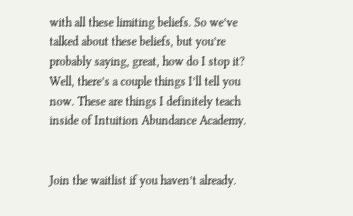with all these limiting beliefs. So we’ve talked about these beliefs, but you’re probably saying, great, how do I stop it? Well, there’s a couple things I’ll tell you now. These are things I definitely teach inside of Intuition Abundance Academy.


Join the waitlist if you haven’t already.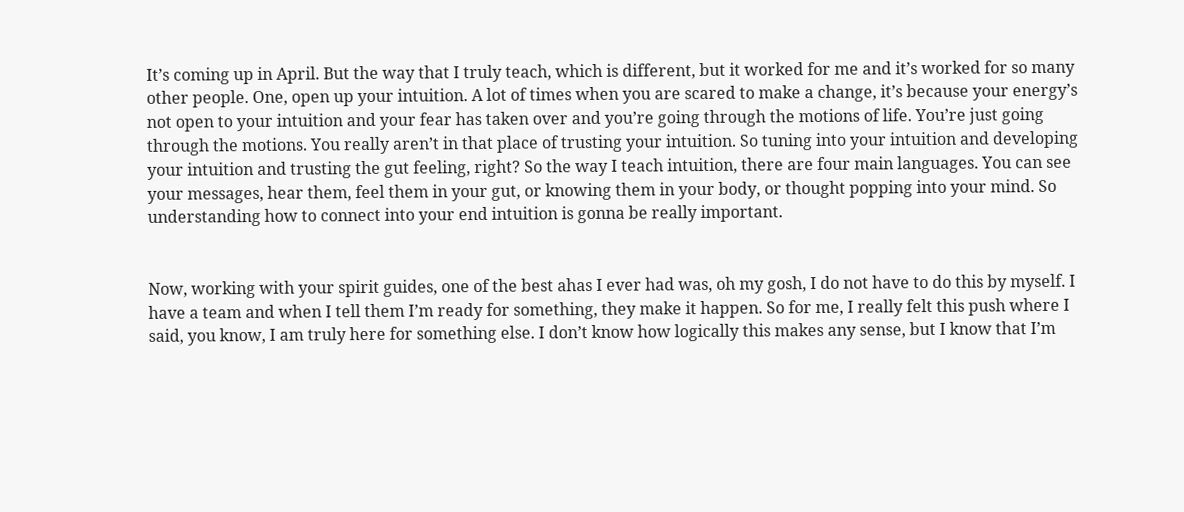It’s coming up in April. But the way that I truly teach, which is different, but it worked for me and it’s worked for so many other people. One, open up your intuition. A lot of times when you are scared to make a change, it’s because your energy’s not open to your intuition and your fear has taken over and you’re going through the motions of life. You’re just going through the motions. You really aren’t in that place of trusting your intuition. So tuning into your intuition and developing your intuition and trusting the gut feeling, right? So the way I teach intuition, there are four main languages. You can see your messages, hear them, feel them in your gut, or knowing them in your body, or thought popping into your mind. So understanding how to connect into your end intuition is gonna be really important.


Now, working with your spirit guides, one of the best ahas I ever had was, oh my gosh, I do not have to do this by myself. I have a team and when I tell them I’m ready for something, they make it happen. So for me, I really felt this push where I said, you know, I am truly here for something else. I don’t know how logically this makes any sense, but I know that I’m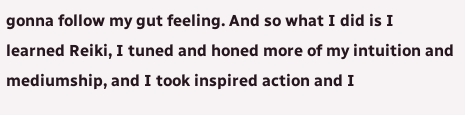gonna follow my gut feeling. And so what I did is I learned Reiki, I tuned and honed more of my intuition and mediumship, and I took inspired action and I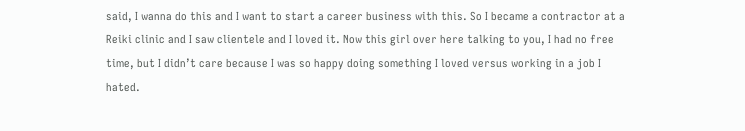said, I wanna do this and I want to start a career business with this. So I became a contractor at a Reiki clinic and I saw clientele and I loved it. Now this girl over here talking to you, I had no free time, but I didn’t care because I was so happy doing something I loved versus working in a job I hated.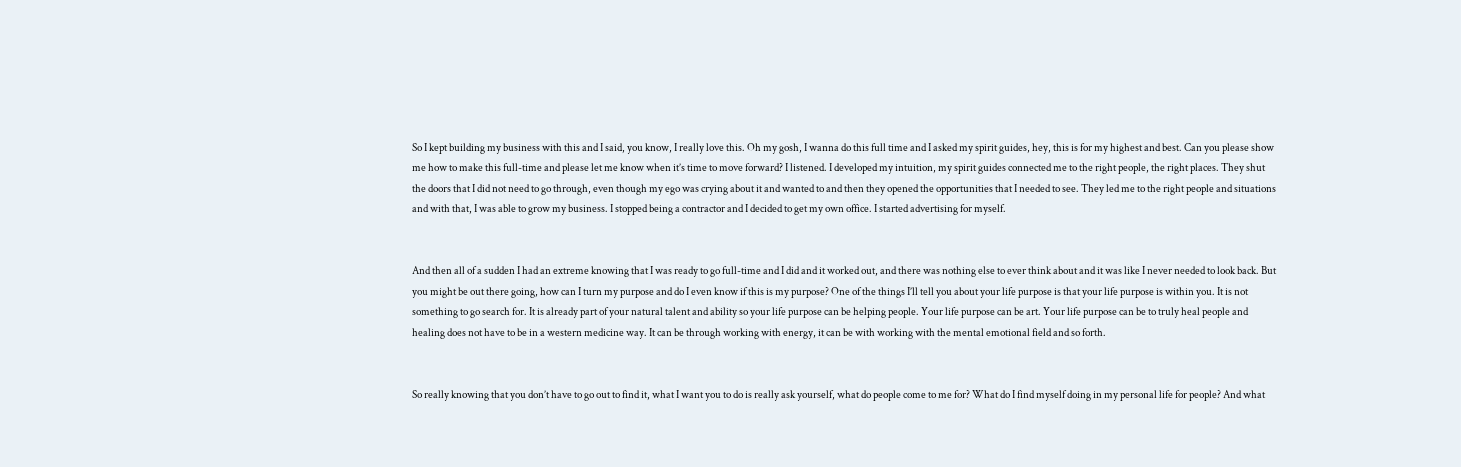So I kept building my business with this and I said, you know, I really love this. Oh my gosh, I wanna do this full time and I asked my spirit guides, hey, this is for my highest and best. Can you please show me how to make this full-time and please let me know when it’s time to move forward? I listened. I developed my intuition, my spirit guides connected me to the right people, the right places. They shut the doors that I did not need to go through, even though my ego was crying about it and wanted to and then they opened the opportunities that I needed to see. They led me to the right people and situations and with that, I was able to grow my business. I stopped being a contractor and I decided to get my own office. I started advertising for myself.


And then all of a sudden I had an extreme knowing that I was ready to go full-time and I did and it worked out, and there was nothing else to ever think about and it was like I never needed to look back. But you might be out there going, how can I turn my purpose and do I even know if this is my purpose? One of the things I’ll tell you about your life purpose is that your life purpose is within you. It is not something to go search for. It is already part of your natural talent and ability so your life purpose can be helping people. Your life purpose can be art. Your life purpose can be to truly heal people and healing does not have to be in a western medicine way. It can be through working with energy, it can be with working with the mental emotional field and so forth.


So really knowing that you don’t have to go out to find it, what I want you to do is really ask yourself, what do people come to me for? What do I find myself doing in my personal life for people? And what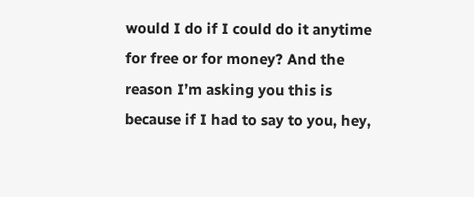would I do if I could do it anytime for free or for money? And the reason I’m asking you this is because if I had to say to you, hey,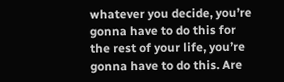whatever you decide, you’re gonna have to do this for the rest of your life, you’re gonna have to do this. Are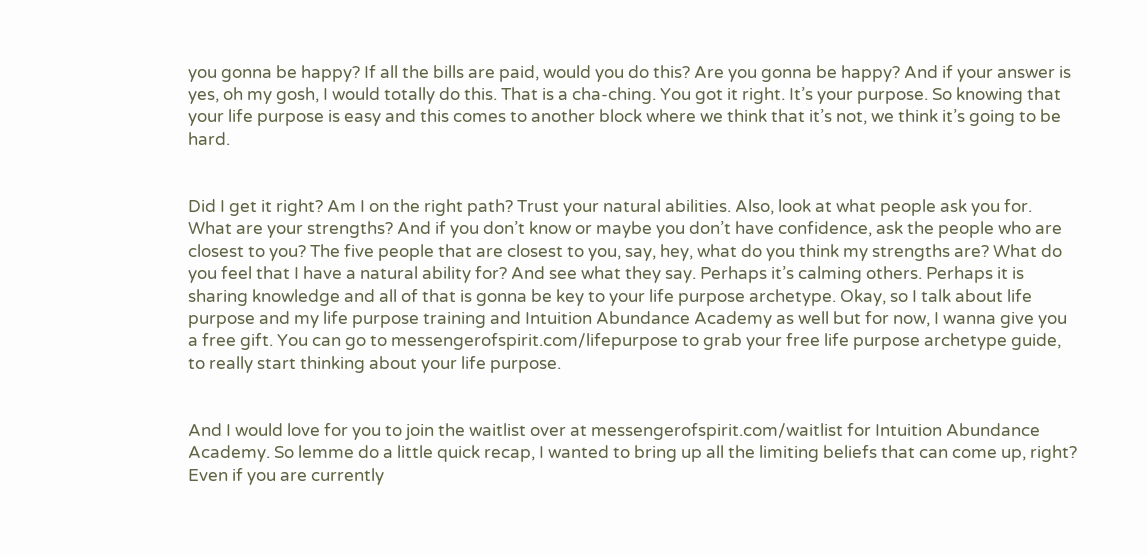you gonna be happy? If all the bills are paid, would you do this? Are you gonna be happy? And if your answer is yes, oh my gosh, I would totally do this. That is a cha-ching. You got it right. It’s your purpose. So knowing that your life purpose is easy and this comes to another block where we think that it’s not, we think it’s going to be hard.


Did I get it right? Am I on the right path? Trust your natural abilities. Also, look at what people ask you for. What are your strengths? And if you don’t know or maybe you don’t have confidence, ask the people who are closest to you? The five people that are closest to you, say, hey, what do you think my strengths are? What do you feel that I have a natural ability for? And see what they say. Perhaps it’s calming others. Perhaps it is sharing knowledge and all of that is gonna be key to your life purpose archetype. Okay, so I talk about life purpose and my life purpose training and Intuition Abundance Academy as well but for now, I wanna give you a free gift. You can go to messengerofspirit.com/lifepurpose to grab your free life purpose archetype guide, to really start thinking about your life purpose.


And I would love for you to join the waitlist over at messengerofspirit.com/waitlist for Intuition Abundance Academy. So lemme do a little quick recap, I wanted to bring up all the limiting beliefs that can come up, right? Even if you are currently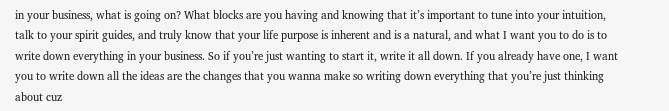in your business, what is going on? What blocks are you having and knowing that it’s important to tune into your intuition, talk to your spirit guides, and truly know that your life purpose is inherent and is a natural, and what I want you to do is to write down everything in your business. So if you’re just wanting to start it, write it all down. If you already have one, I want you to write down all the ideas are the changes that you wanna make so writing down everything that you’re just thinking about cuz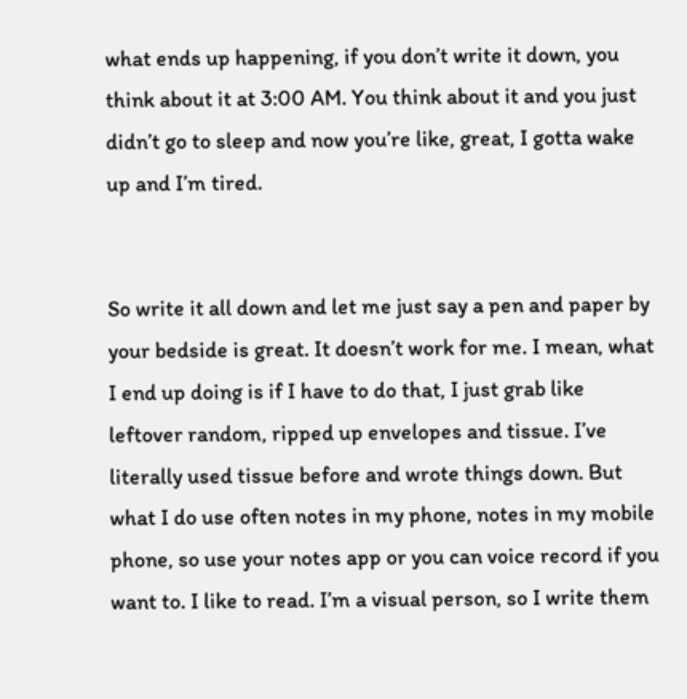what ends up happening, if you don’t write it down, you think about it at 3:00 AM. You think about it and you just didn’t go to sleep and now you’re like, great, I gotta wake up and I’m tired.


So write it all down and let me just say a pen and paper by your bedside is great. It doesn’t work for me. I mean, what I end up doing is if I have to do that, I just grab like leftover random, ripped up envelopes and tissue. I’ve literally used tissue before and wrote things down. But what I do use often notes in my phone, notes in my mobile phone, so use your notes app or you can voice record if you want to. I like to read. I’m a visual person, so I write them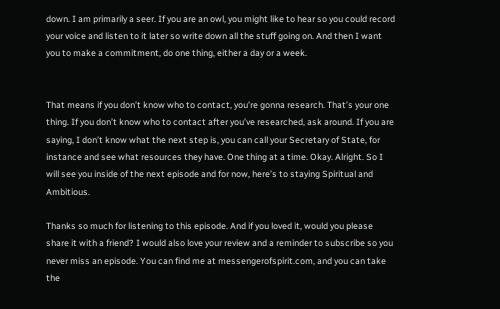down. I am primarily a seer. If you are an owl, you might like to hear so you could record your voice and listen to it later so write down all the stuff going on. And then I want you to make a commitment, do one thing, either a day or a week.


That means if you don’t know who to contact, you’re gonna research. That’s your one thing. If you don’t know who to contact after you’ve researched, ask around. If you are saying, I don’t know what the next step is, you can call your Secretary of State, for instance and see what resources they have. One thing at a time. Okay. Alright. So I will see you inside of the next episode and for now, here’s to staying Spiritual and Ambitious.

Thanks so much for listening to this episode. And if you loved it, would you please share it with a friend? I would also love your review and a reminder to subscribe so you never miss an episode. You can find me at messengerofspirit.com, and you can take the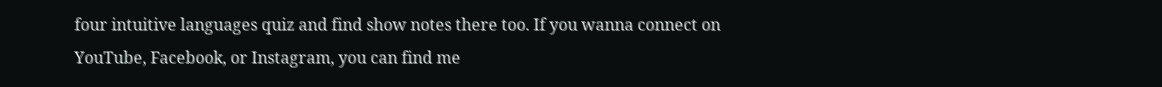four intuitive languages quiz and find show notes there too. If you wanna connect on YouTube, Facebook, or Instagram, you can find me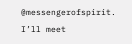@messengerofspirit. I’ll meet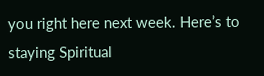you right here next week. Here’s to staying Spiritual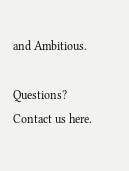and Ambitious.

Questions? Contact us here.